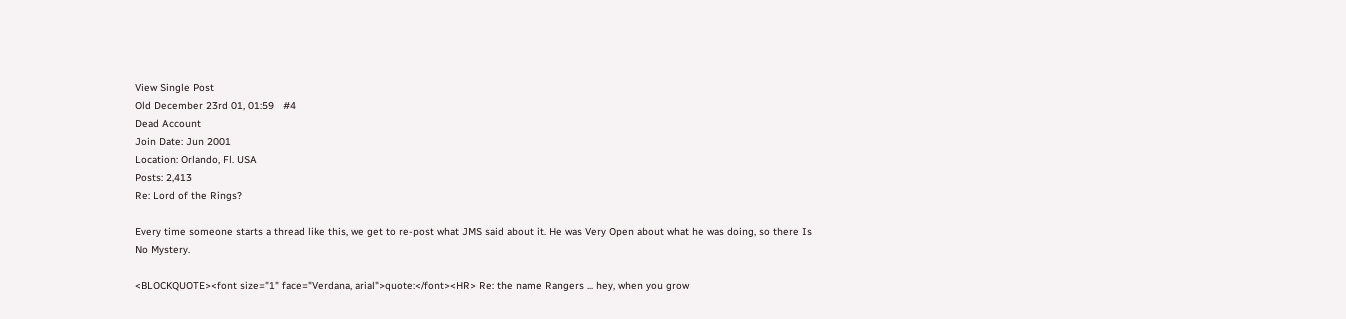View Single Post
Old December 23rd 01, 01:59   #4
Dead Account
Join Date: Jun 2001
Location: Orlando, Fl. USA
Posts: 2,413
Re: Lord of the Rings?

Every time someone starts a thread like this, we get to re-post what JMS said about it. He was Very Open about what he was doing, so there Is No Mystery.

<BLOCKQUOTE><font size="1" face="Verdana, arial">quote:</font><HR> Re: the name Rangers ... hey, when you grow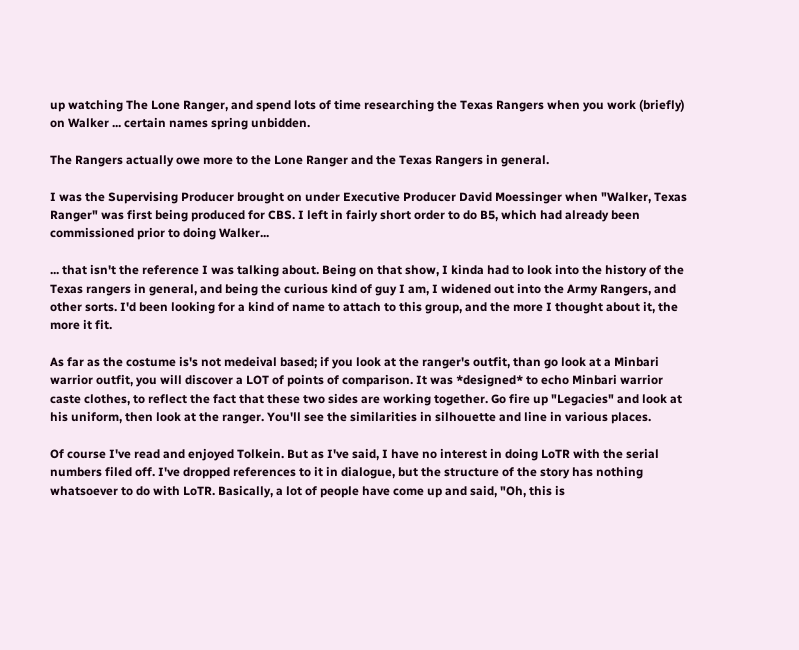up watching The Lone Ranger, and spend lots of time researching the Texas Rangers when you work (briefly) on Walker ... certain names spring unbidden.

The Rangers actually owe more to the Lone Ranger and the Texas Rangers in general.

I was the Supervising Producer brought on under Executive Producer David Moessinger when "Walker, Texas Ranger" was first being produced for CBS. I left in fairly short order to do B5, which had already been commissioned prior to doing Walker...

... that isn't the reference I was talking about. Being on that show, I kinda had to look into the history of the Texas rangers in general, and being the curious kind of guy I am, I widened out into the Army Rangers, and other sorts. I'd been looking for a kind of name to attach to this group, and the more I thought about it, the more it fit.

As far as the costume is's not medeival based; if you look at the ranger's outfit, than go look at a Minbari warrior outfit, you will discover a LOT of points of comparison. It was *designed* to echo Minbari warrior caste clothes, to reflect the fact that these two sides are working together. Go fire up "Legacies" and look at his uniform, then look at the ranger. You'll see the similarities in silhouette and line in various places.

Of course I've read and enjoyed Tolkein. But as I've said, I have no interest in doing LoTR with the serial numbers filed off. I've dropped references to it in dialogue, but the structure of the story has nothing whatsoever to do with LoTR. Basically, a lot of people have come up and said, "Oh, this is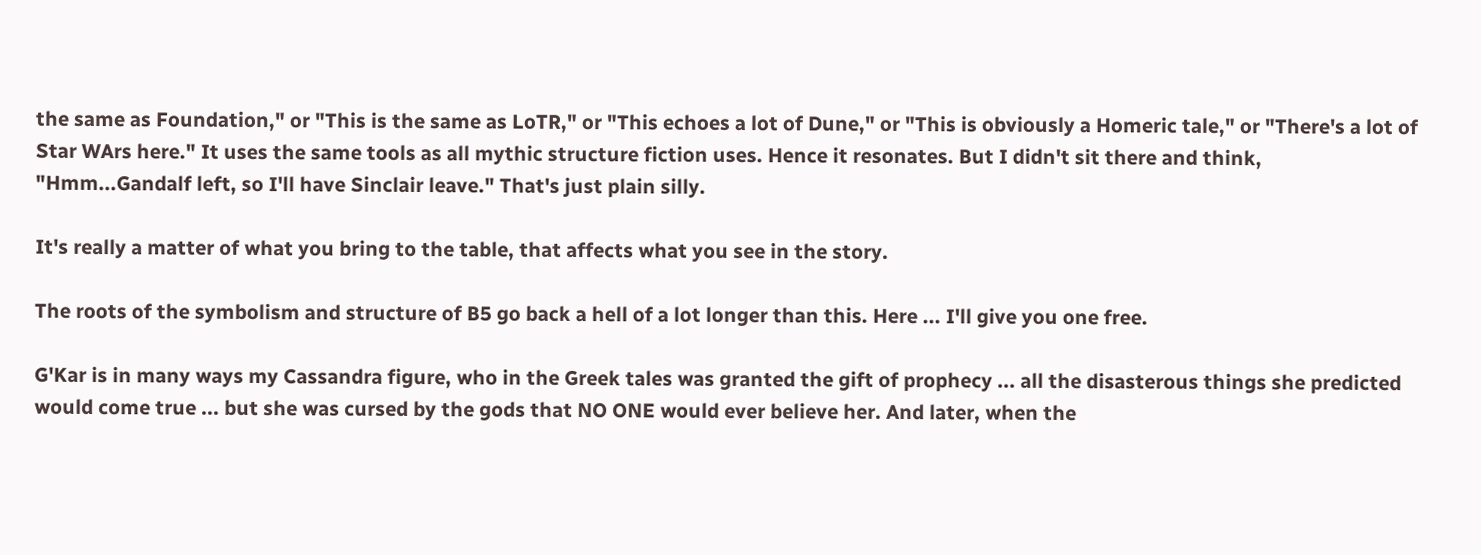the same as Foundation," or "This is the same as LoTR," or "This echoes a lot of Dune," or "This is obviously a Homeric tale," or "There's a lot of Star WArs here." It uses the same tools as all mythic structure fiction uses. Hence it resonates. But I didn't sit there and think, "Hmm...Gandalf left, so I'll have Sinclair leave." That's just plain silly.

It's really a matter of what you bring to the table, that affects what you see in the story.

The roots of the symbolism and structure of B5 go back a hell of a lot longer than this. Here ... I'll give you one free.

G'Kar is in many ways my Cassandra figure, who in the Greek tales was granted the gift of prophecy ... all the disasterous things she predicted would come true ... but she was cursed by the gods that NO ONE would ever believe her. And later, when the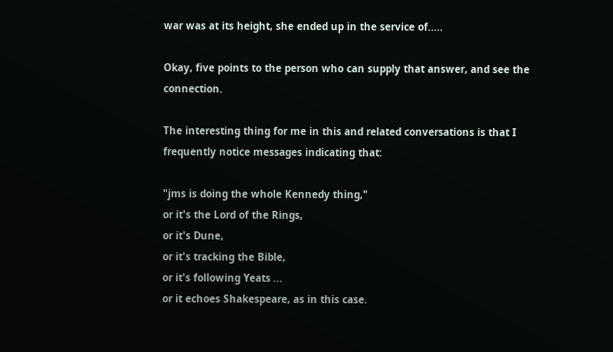war was at its height, she ended up in the service of.....

Okay, five points to the person who can supply that answer, and see the connection.

The interesting thing for me in this and related conversations is that I frequently notice messages indicating that:

"jms is doing the whole Kennedy thing,"
or it's the Lord of the Rings,
or it's Dune,
or it's tracking the Bible,
or it's following Yeats ...
or it echoes Shakespeare, as in this case.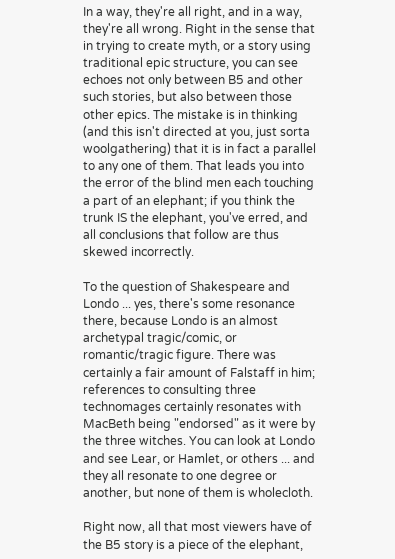In a way, they're all right, and in a way, they're all wrong. Right in the sense that in trying to create myth, or a story using traditional epic structure, you can see echoes not only between B5 and other such stories, but also between those other epics. The mistake is in thinking (and this isn't directed at you, just sorta woolgathering) that it is in fact a parallel to any one of them. That leads you into the error of the blind men each touching a part of an elephant; if you think the trunk IS the elephant, you've erred, and all conclusions that follow are thus skewed incorrectly.

To the question of Shakespeare and Londo ... yes, there's some resonance there, because Londo is an almost archetypal tragic/comic, or romantic/tragic figure. There was certainly a fair amount of Falstaff in him; references to consulting three technomages certainly resonates with MacBeth being "endorsed" as it were by the three witches. You can look at Londo and see Lear, or Hamlet, or others ... and they all resonate to one degree or another, but none of them is wholecloth.

Right now, all that most viewers have of the B5 story is a piece of the elephant,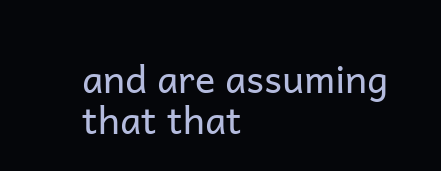and are assuming that that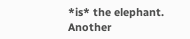*is* the elephant. Another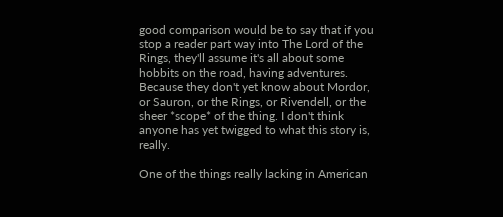good comparison would be to say that if you stop a reader part way into The Lord of the Rings, they'll assume it's all about some hobbits on the road, having adventures. Because they don't yet know about Mordor, or Sauron, or the Rings, or Rivendell, or the sheer *scope* of the thing. I don't think anyone has yet twigged to what this story is, really.

One of the things really lacking in American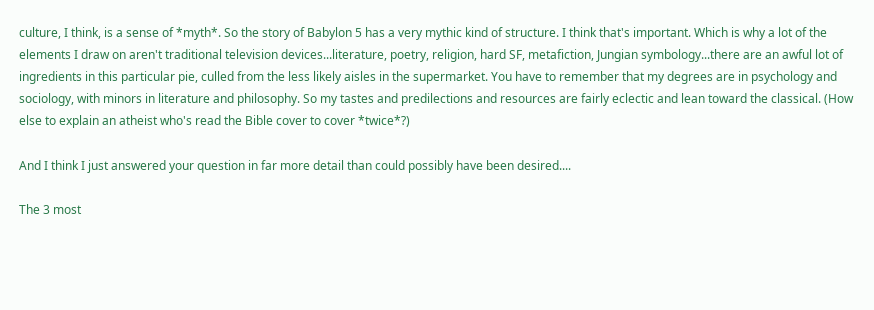culture, I think, is a sense of *myth*. So the story of Babylon 5 has a very mythic kind of structure. I think that's important. Which is why a lot of the elements I draw on aren't traditional television devices...literature, poetry, religion, hard SF, metafiction, Jungian symbology...there are an awful lot of ingredients in this particular pie, culled from the less likely aisles in the supermarket. You have to remember that my degrees are in psychology and sociology, with minors in literature and philosophy. So my tastes and predilections and resources are fairly eclectic and lean toward the classical. (How else to explain an atheist who's read the Bible cover to cover *twice*?)

And I think I just answered your question in far more detail than could possibly have been desired....

The 3 most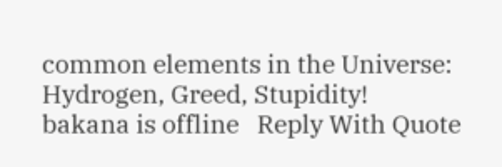common elements in the Universe:
Hydrogen, Greed, Stupidity!
bakana is offline   Reply With Quote